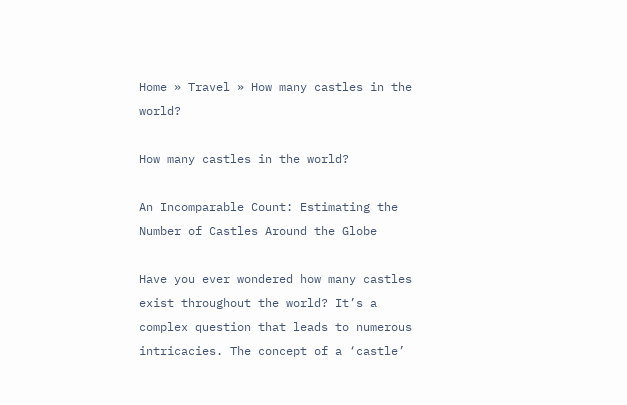Home » Travel » How many castles in the world?

How many castles in the world?

An Incomparable Count: Estimating the Number of Castles Around the Globe

Have you ever wondered how many castles exist throughout the world? It’s a complex question that leads to numerous intricacies. The concept of a ‘castle’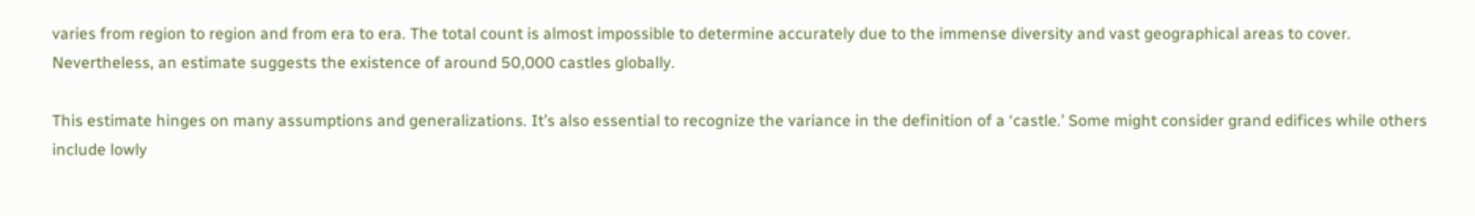varies from region to region and from era to era. The total count is almost impossible to determine accurately due to the immense diversity and vast geographical areas to cover. Nevertheless, an estimate suggests the existence of around 50,000 castles globally.

This estimate hinges on many assumptions and generalizations. It’s also essential to recognize the variance in the definition of a ‘castle.’ Some might consider grand edifices while others include lowly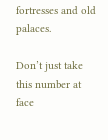fortresses and old palaces.

Don’t just take this number at face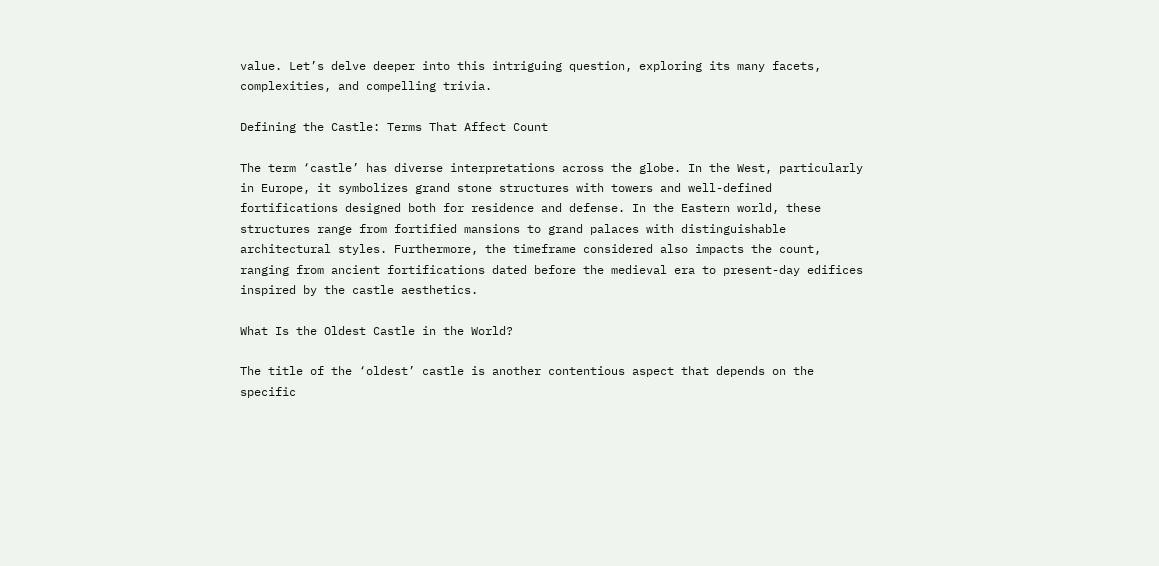value. Let’s delve deeper into this intriguing question, exploring its many facets, complexities, and compelling trivia.

Defining the Castle: Terms That Affect Count

The term ‘castle’ has diverse interpretations across the globe. In the West, particularly in Europe, it symbolizes grand stone structures with towers and well-defined fortifications designed both for residence and defense. In the Eastern world, these structures range from fortified mansions to grand palaces with distinguishable architectural styles. Furthermore, the timeframe considered also impacts the count, ranging from ancient fortifications dated before the medieval era to present-day edifices inspired by the castle aesthetics.

What Is the Oldest Castle in the World?

The title of the ‘oldest’ castle is another contentious aspect that depends on the specific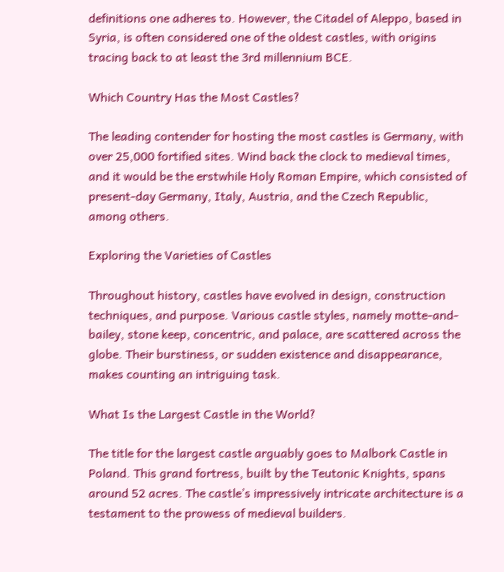definitions one adheres to. However, the Citadel of Aleppo, based in Syria, is often considered one of the oldest castles, with origins tracing back to at least the 3rd millennium BCE.

Which Country Has the Most Castles?

The leading contender for hosting the most castles is Germany, with over 25,000 fortified sites. Wind back the clock to medieval times, and it would be the erstwhile Holy Roman Empire, which consisted of present-day Germany, Italy, Austria, and the Czech Republic, among others.

Exploring the Varieties of Castles

Throughout history, castles have evolved in design, construction techniques, and purpose. Various castle styles, namely motte-and-bailey, stone keep, concentric, and palace, are scattered across the globe. Their burstiness, or sudden existence and disappearance, makes counting an intriguing task.

What Is the Largest Castle in the World?

The title for the largest castle arguably goes to Malbork Castle in Poland. This grand fortress, built by the Teutonic Knights, spans around 52 acres. The castle’s impressively intricate architecture is a testament to the prowess of medieval builders.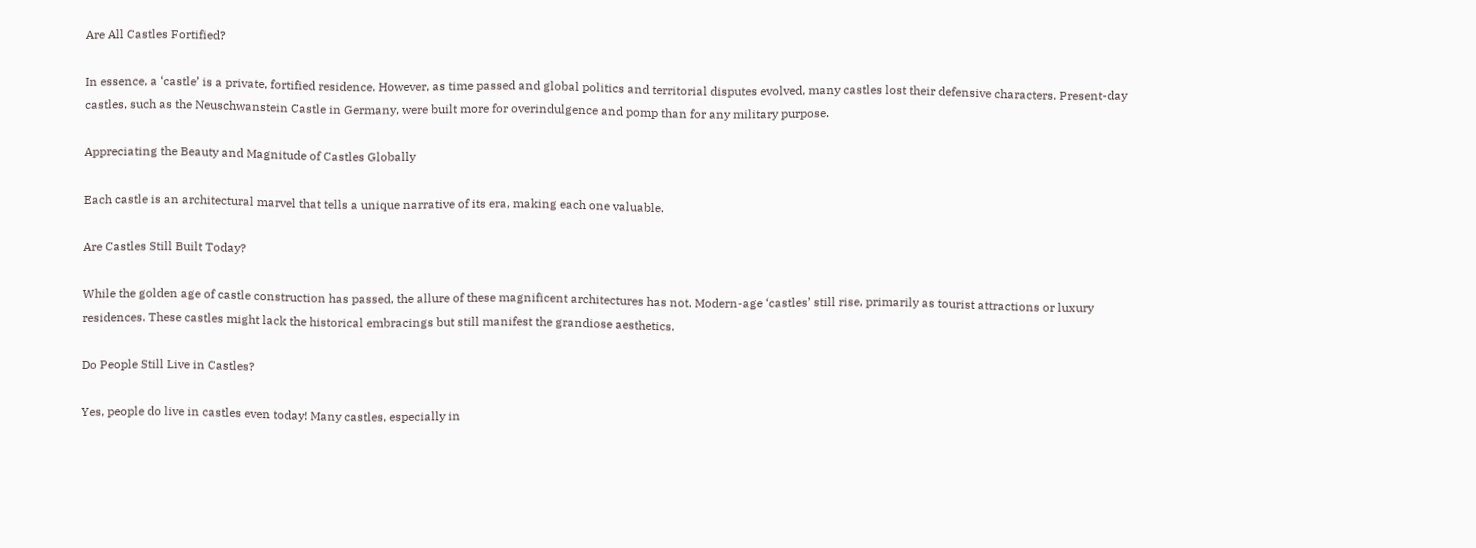Are All Castles Fortified?

In essence, a ‘castle’ is a private, fortified residence. However, as time passed and global politics and territorial disputes evolved, many castles lost their defensive characters. Present-day castles, such as the Neuschwanstein Castle in Germany, were built more for overindulgence and pomp than for any military purpose.

Appreciating the Beauty and Magnitude of Castles Globally

Each castle is an architectural marvel that tells a unique narrative of its era, making each one valuable.

Are Castles Still Built Today?

While the golden age of castle construction has passed, the allure of these magnificent architectures has not. Modern-age ‘castles’ still rise, primarily as tourist attractions or luxury residences. These castles might lack the historical embracings but still manifest the grandiose aesthetics.

Do People Still Live in Castles?

Yes, people do live in castles even today! Many castles, especially in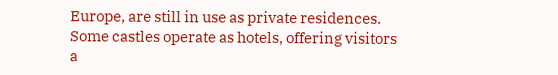Europe, are still in use as private residences. Some castles operate as hotels, offering visitors a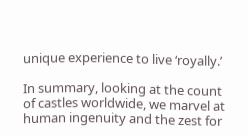unique experience to live ‘royally.’

In summary, looking at the count of castles worldwide, we marvel at human ingenuity and the zest for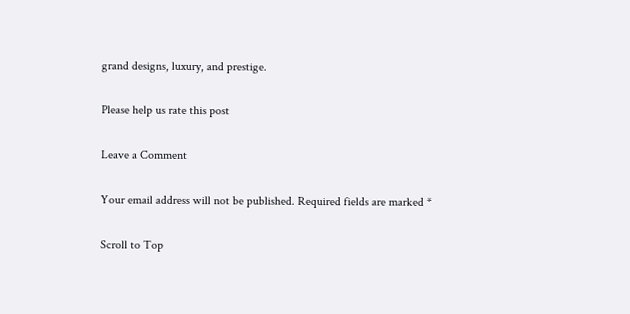grand designs, luxury, and prestige.

Please help us rate this post

Leave a Comment

Your email address will not be published. Required fields are marked *

Scroll to Top